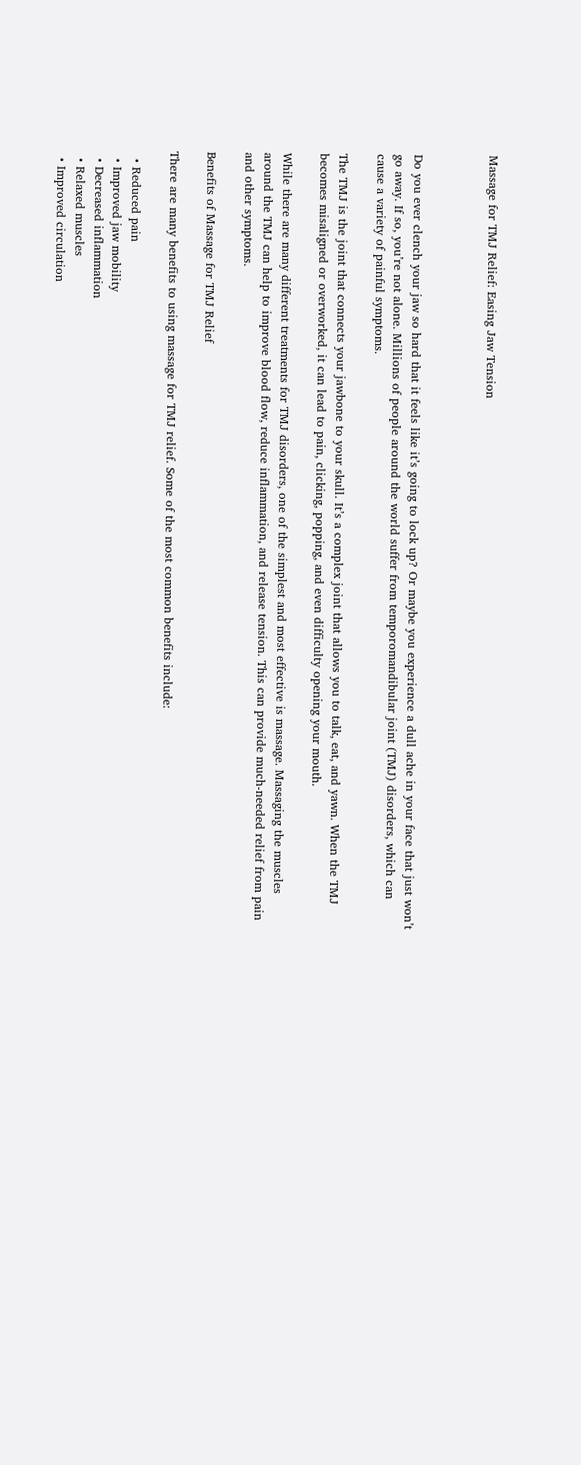Massage for TMJ Relief: Easing Jaw Tension



Do you ever clench your jaw so hard that it feels like it’s going to lock up? Or maybe you experience a dull ache in your face that just won’t go away. If so, you’re not alone. Millions of people around the world suffer from temporomandibular joint (TMJ) disorders, which can cause a variety of painful symptoms.

The TMJ is the joint that connects your jawbone to your skull. It’s a complex joint that allows you to talk, eat, and yawn. When the TMJ becomes misaligned or overworked, it can lead to pain, clicking, popping, and even difficulty opening your mouth.

While there are many different treatments for TMJ disorders, one of the simplest and most effective is massage. Massaging the muscles around the TMJ can help to improve blood flow, reduce inflammation, and release tension. This can provide much-needed relief from pain and other symptoms.

Benefits of Massage for TMJ Relief

There are many benefits to using massage for TMJ relief. Some of the most common benefits include:

  • Reduced pain
  • Improved jaw mobility
  • Decreased inflammation
  • Relaxed muscles
  • Improved circulation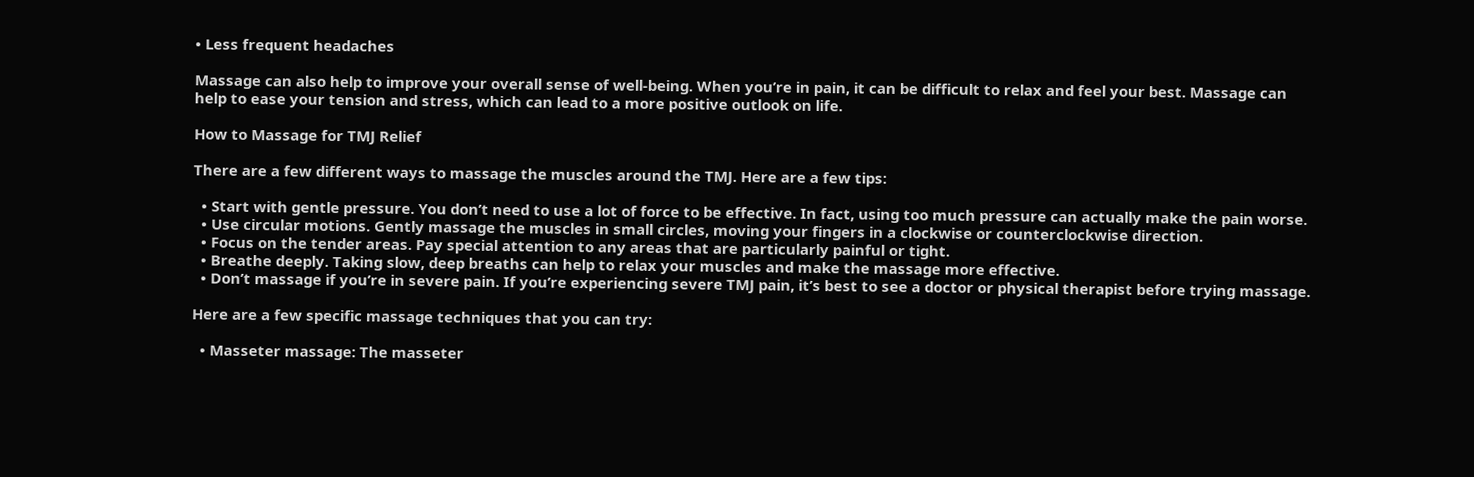• Less frequent headaches

Massage can also help to improve your overall sense of well-being. When you’re in pain, it can be difficult to relax and feel your best. Massage can help to ease your tension and stress, which can lead to a more positive outlook on life.

How to Massage for TMJ Relief

There are a few different ways to massage the muscles around the TMJ. Here are a few tips:

  • Start with gentle pressure. You don’t need to use a lot of force to be effective. In fact, using too much pressure can actually make the pain worse.
  • Use circular motions. Gently massage the muscles in small circles, moving your fingers in a clockwise or counterclockwise direction.
  • Focus on the tender areas. Pay special attention to any areas that are particularly painful or tight.
  • Breathe deeply. Taking slow, deep breaths can help to relax your muscles and make the massage more effective.
  • Don’t massage if you’re in severe pain. If you’re experiencing severe TMJ pain, it’s best to see a doctor or physical therapist before trying massage.

Here are a few specific massage techniques that you can try:

  • Masseter massage: The masseter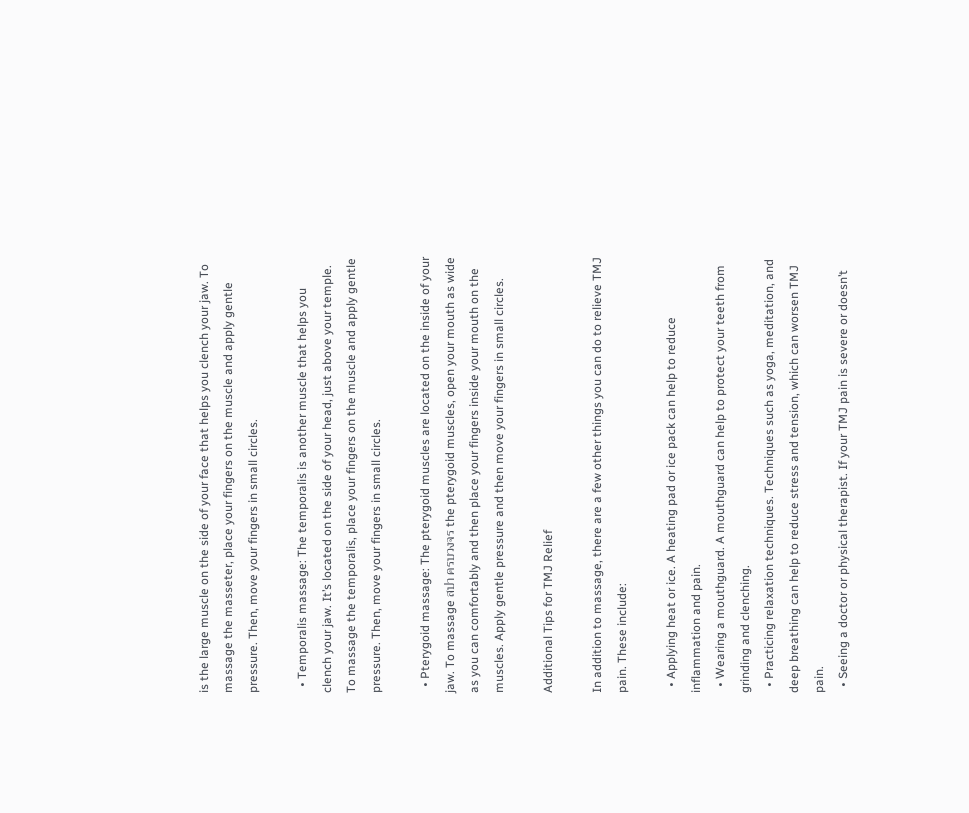is the large muscle on the side of your face that helps you clench your jaw. To massage the masseter, place your fingers on the muscle and apply gentle pressure. Then, move your fingers in small circles.

  • Temporalis massage: The temporalis is another muscle that helps you clench your jaw. It’s located on the side of your head, just above your temple. To massage the temporalis, place your fingers on the muscle and apply gentle pressure. Then, move your fingers in small circles.

  • Pterygoid massage: The pterygoid muscles are located on the inside of your jaw. To massage สปา ครบวงจร the pterygoid muscles, open your mouth as wide as you can comfortably and then place your fingers inside your mouth on the muscles. Apply gentle pressure and then move your fingers in small circles.

Additional Tips for TMJ Relief

In addition to massage, there are a few other things you can do to relieve TMJ pain. These include:

  • Applying heat or ice. A heating pad or ice pack can help to reduce inflammation and pain.
  • Wearing a mouthguard. A mouthguard can help to protect your teeth from grinding and clenching.
  • Practicing relaxation techniques. Techniques such as yoga, meditation, and deep breathing can help to reduce stress and tension, which can worsen TMJ pain.
  • Seeing a doctor or physical therapist. If your TMJ pain is severe or doesn’t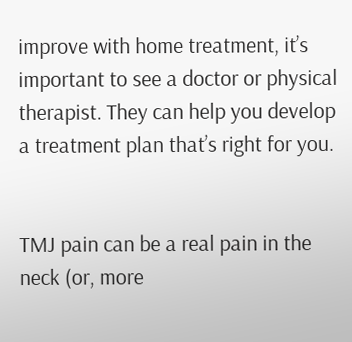improve with home treatment, it’s important to see a doctor or physical therapist. They can help you develop a treatment plan that’s right for you.


TMJ pain can be a real pain in the neck (or, more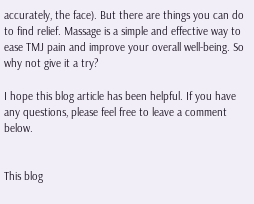accurately, the face). But there are things you can do to find relief. Massage is a simple and effective way to ease TMJ pain and improve your overall well-being. So why not give it a try?

I hope this blog article has been helpful. If you have any questions, please feel free to leave a comment below.


This blog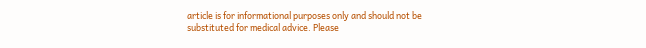article is for informational purposes only and should not be substituted for medical advice. Please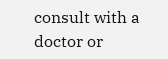consult with a doctor or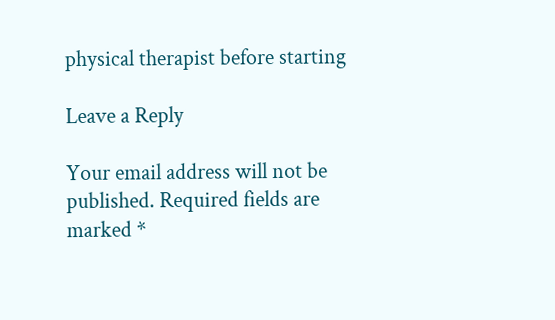physical therapist before starting

Leave a Reply

Your email address will not be published. Required fields are marked *